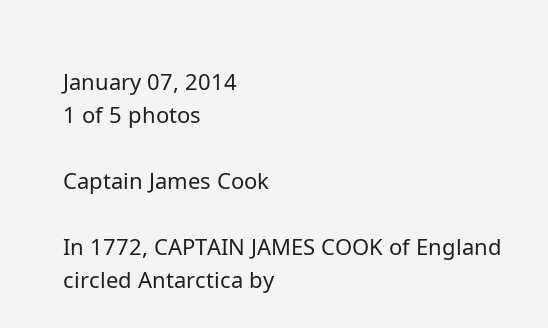January 07, 2014
1 of 5 photos

Captain James Cook

In 1772, CAPTAIN JAMES COOK of England circled Antarctica by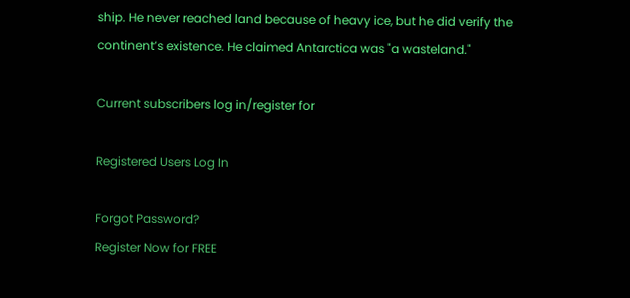ship. He never reached land because of heavy ice, but he did verify the continent’s existence. He claimed Antarctica was "a wasteland."

Current subscribers log in/register for

Registered Users Log In

Forgot Password?
Register Now for FREE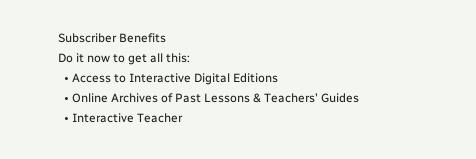Subscriber Benefits
Do it now to get all this:
  • Access to Interactive Digital Editions
  • Online Archives of Past Lessons & Teachers' Guides
  • Interactive Teacher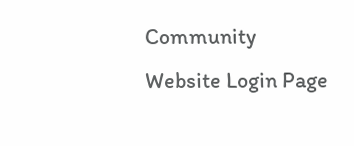Community
Website Login Page